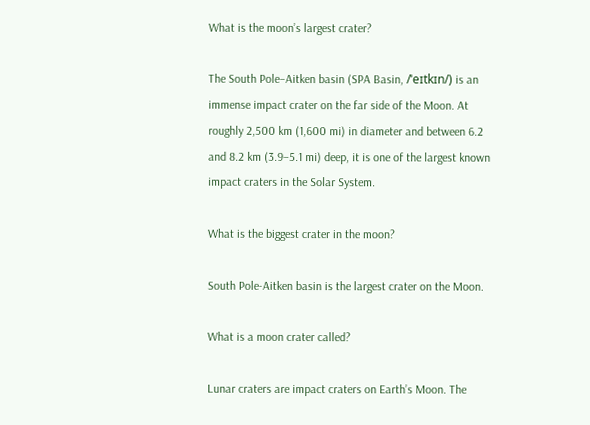What is the moon’s largest crater?

The South Pole–Aitken basin (SPA Basin, /ˈeɪtkɪn/) is an immense impact crater on the far side of the Moon. At roughly 2,500 km (1,600 mi) in diameter and between 6.2 and 8.2 km (3.9–5.1 mi) deep, it is one of the largest known impact craters in the Solar System.

What is the biggest crater in the moon?

South Pole-Aitken basin is the largest crater on the Moon.

What is a moon crater called?

Lunar craters are impact craters on Earth’s Moon. The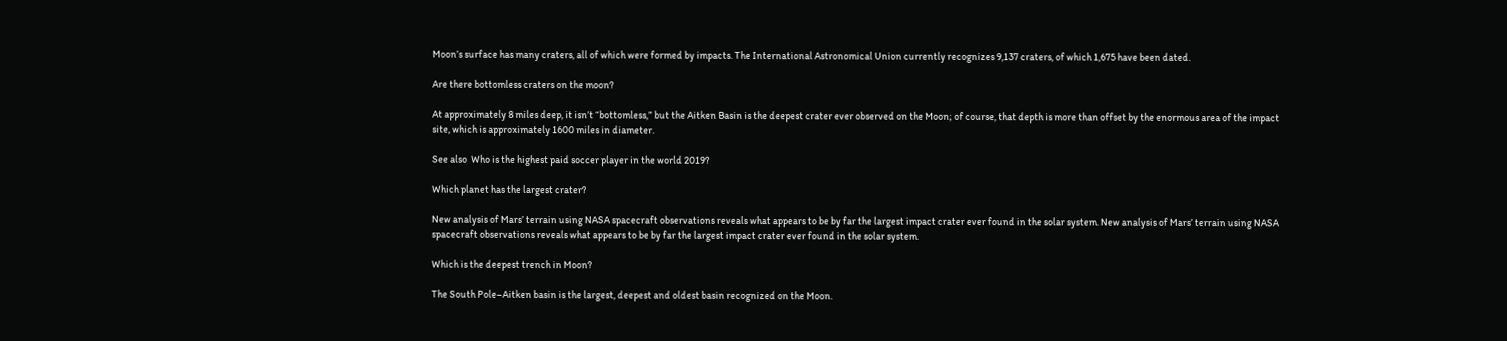Moon’s surface has many craters, all of which were formed by impacts. The International Astronomical Union currently recognizes 9,137 craters, of which 1,675 have been dated.

Are there bottomless craters on the moon?

At approximately 8 miles deep, it isn’t “bottomless,” but the Aitken Basin is the deepest crater ever observed on the Moon; of course, that depth is more than offset by the enormous area of the impact site, which is approximately 1600 miles in diameter.

See also  Who is the highest paid soccer player in the world 2019?

Which planet has the largest crater?

New analysis of Mars’ terrain using NASA spacecraft observations reveals what appears to be by far the largest impact crater ever found in the solar system. New analysis of Mars’ terrain using NASA spacecraft observations reveals what appears to be by far the largest impact crater ever found in the solar system.

Which is the deepest trench in Moon?

The South Pole–Aitken basin is the largest, deepest and oldest basin recognized on the Moon.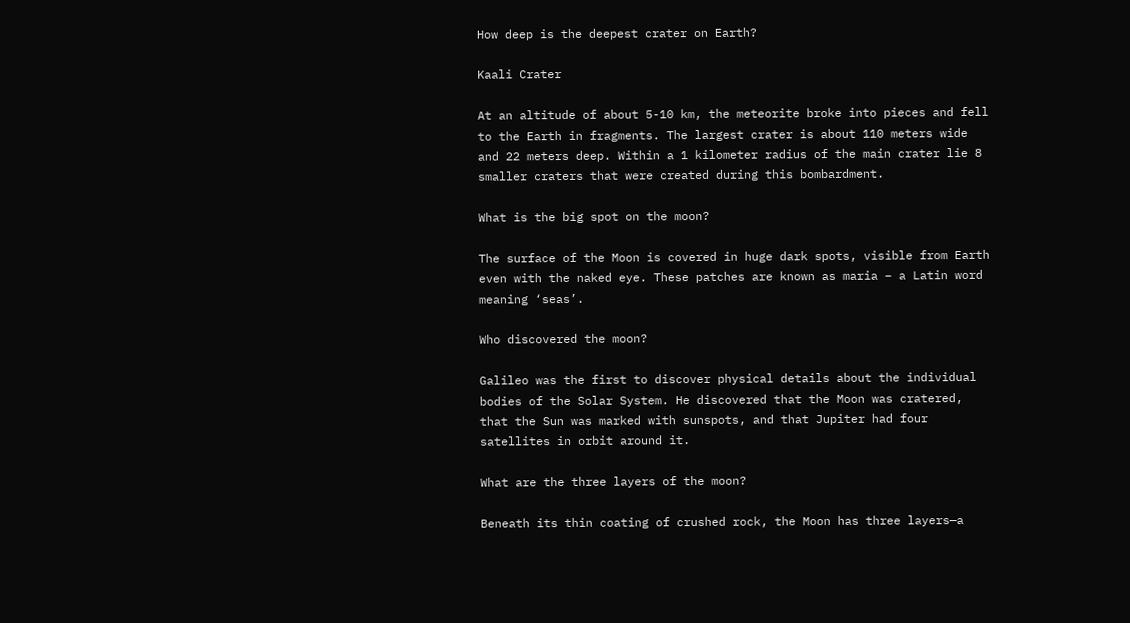How deep is the deepest crater on Earth?

Kaali Crater

At an altitude of about 5-10 km, the meteorite broke into pieces and fell to the Earth in fragments. The largest crater is about 110 meters wide and 22 meters deep. Within a 1 kilometer radius of the main crater lie 8 smaller craters that were created during this bombardment.

What is the big spot on the moon?

The surface of the Moon is covered in huge dark spots, visible from Earth even with the naked eye. These patches are known as maria – a Latin word meaning ‘seas’.

Who discovered the moon?

Galileo was the first to discover physical details about the individual bodies of the Solar System. He discovered that the Moon was cratered, that the Sun was marked with sunspots, and that Jupiter had four satellites in orbit around it.

What are the three layers of the moon?

Beneath its thin coating of crushed rock, the Moon has three layers—a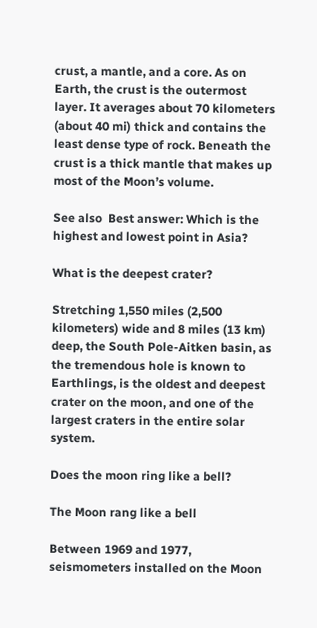crust, a mantle, and a core. As on Earth, the crust is the outermost layer. It averages about 70 kilometers (about 40 mi) thick and contains the least dense type of rock. Beneath the crust is a thick mantle that makes up most of the Moon’s volume.

See also  Best answer: Which is the highest and lowest point in Asia?

What is the deepest crater?

Stretching 1,550 miles (2,500 kilometers) wide and 8 miles (13 km) deep, the South Pole-Aitken basin, as the tremendous hole is known to Earthlings, is the oldest and deepest crater on the moon, and one of the largest craters in the entire solar system.

Does the moon ring like a bell?

The Moon rang like a bell

Between 1969 and 1977, seismometers installed on the Moon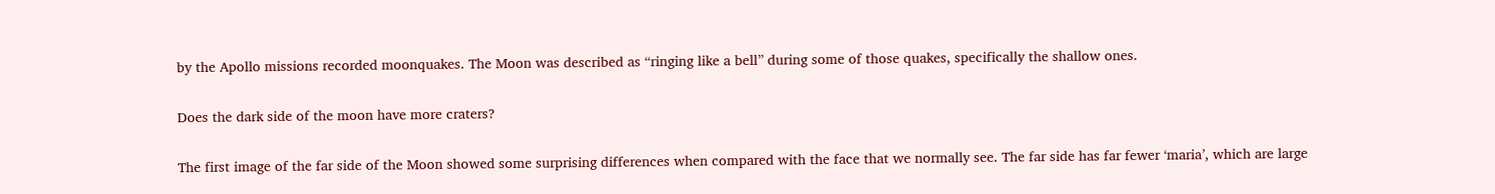by the Apollo missions recorded moonquakes. The Moon was described as “ringing like a bell” during some of those quakes, specifically the shallow ones.

Does the dark side of the moon have more craters?

The first image of the far side of the Moon showed some surprising differences when compared with the face that we normally see. The far side has far fewer ‘maria’, which are large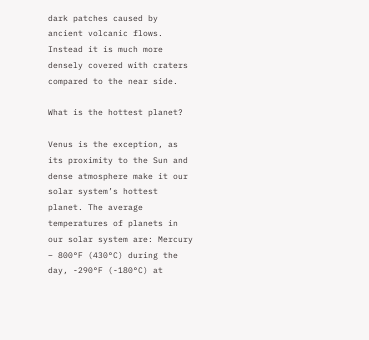dark patches caused by ancient volcanic flows. Instead it is much more densely covered with craters compared to the near side.

What is the hottest planet?

Venus is the exception, as its proximity to the Sun and dense atmosphere make it our solar system’s hottest planet. The average temperatures of planets in our solar system are: Mercury – 800°F (430°C) during the day, -290°F (-180°C) at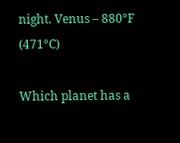night. Venus – 880°F (471°C)

Which planet has a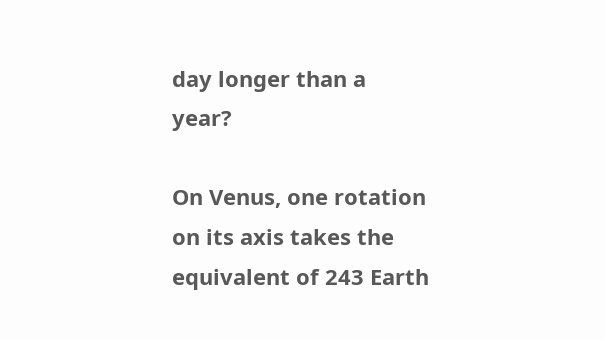day longer than a year?

On Venus, one rotation on its axis takes the equivalent of 243 Earth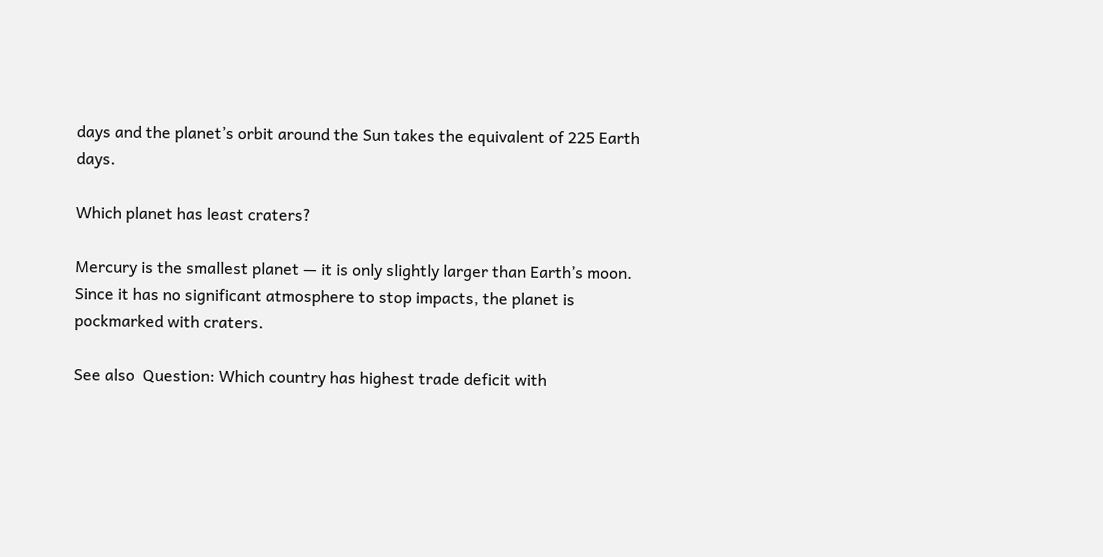days and the planet’s orbit around the Sun takes the equivalent of 225 Earth days.

Which planet has least craters?

Mercury is the smallest planet — it is only slightly larger than Earth’s moon. Since it has no significant atmosphere to stop impacts, the planet is pockmarked with craters.

See also  Question: Which country has highest trade deficit with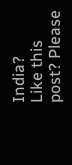India?
Like this post? Please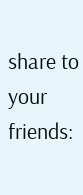share to your friends: